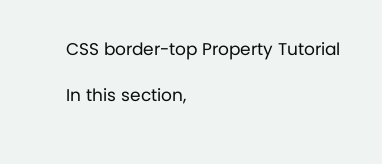CSS border-top Property Tutorial

In this section,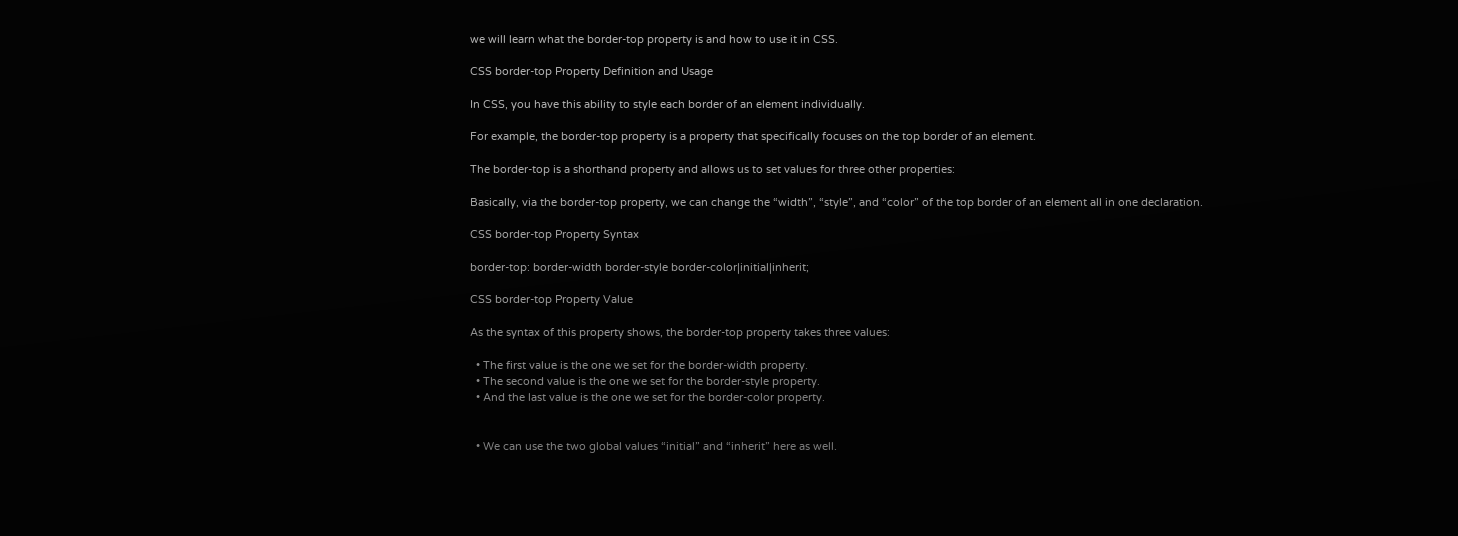we will learn what the border-top property is and how to use it in CSS.

CSS border-top Property Definition and Usage

In CSS, you have this ability to style each border of an element individually.

For example, the border-top property is a property that specifically focuses on the top border of an element.

The border-top is a shorthand property and allows us to set values for three other properties:

Basically, via the border-top property, we can change the “width”, “style”, and “color” of the top border of an element all in one declaration.

CSS border-top Property Syntax

border-top: border-width border-style border-color|initial|inherit;

CSS border-top Property Value

As the syntax of this property shows, the border-top property takes three values:

  • The first value is the one we set for the border-width property.
  • The second value is the one we set for the border-style property.
  • And the last value is the one we set for the border-color property.


  • We can use the two global values “initial” and “inherit” here as well.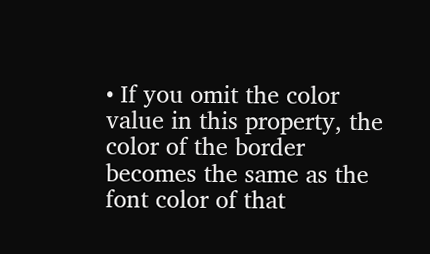• If you omit the color value in this property, the color of the border becomes the same as the font color of that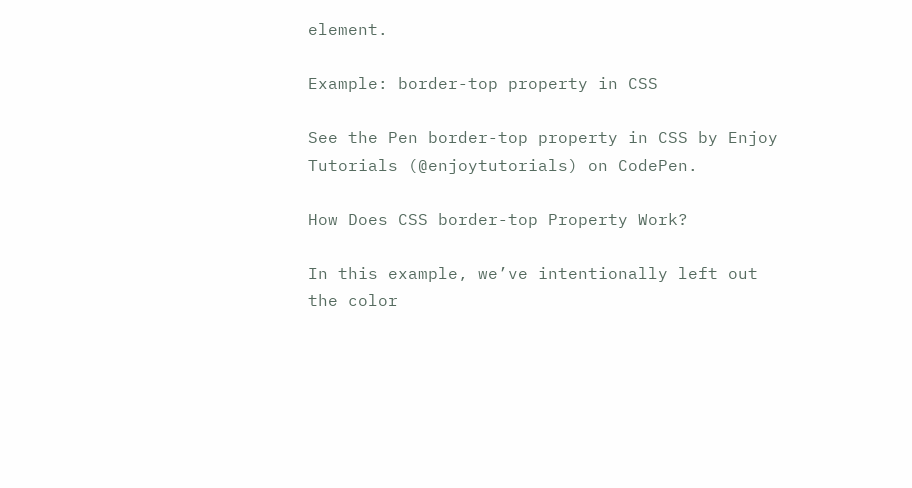element.

Example: border-top property in CSS

See the Pen border-top property in CSS by Enjoy Tutorials (@enjoytutorials) on CodePen.

How Does CSS border-top Property Work?

In this example, we’ve intentionally left out the color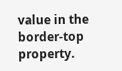value in the border-top property.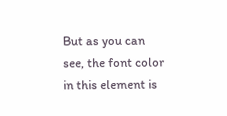But as you can see, the font color in this element is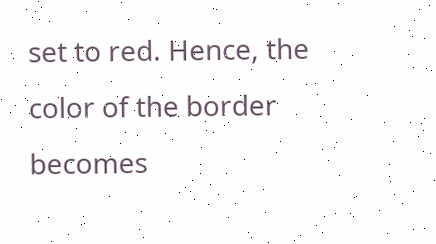set to red. Hence, the color of the border becomes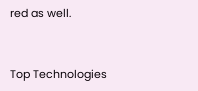red as well.


Top Technologies